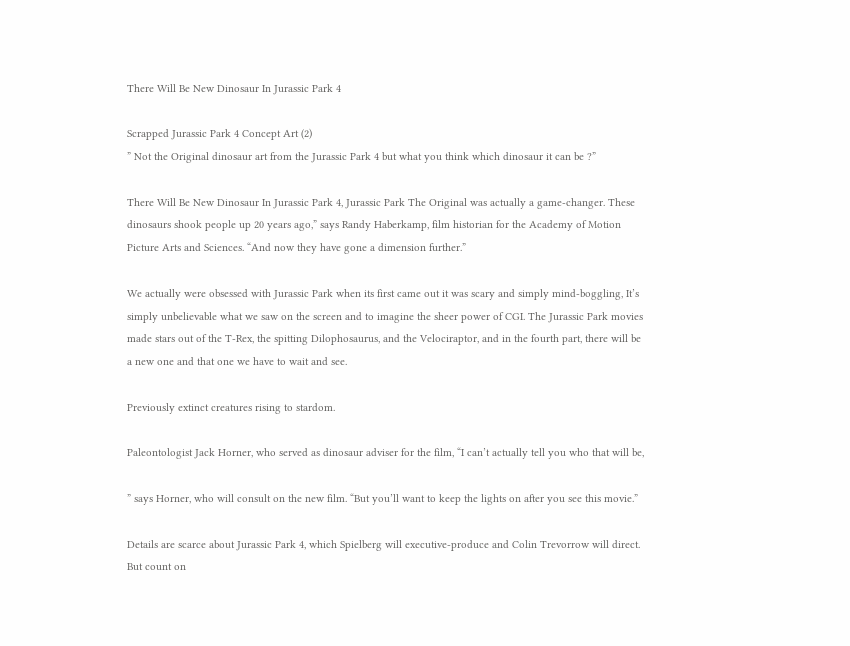There Will Be New Dinosaur In Jurassic Park 4

Scrapped Jurassic Park 4 Concept Art (2)
” Not the Original dinosaur art from the Jurassic Park 4 but what you think which dinosaur it can be ?”

There Will Be New Dinosaur In Jurassic Park 4, Jurassic Park The Original was actually a game-changer. These dinosaurs shook people up 20 years ago,” says Randy Haberkamp, film historian for the Academy of Motion Picture Arts and Sciences. “And now they have gone a dimension further.”

We actually were obsessed with Jurassic Park when its first came out it was scary and simply mind-boggling, It’s simply unbelievable what we saw on the screen and to imagine the sheer power of CGI. The Jurassic Park movies made stars out of the T-Rex, the spitting Dilophosaurus, and the Velociraptor, and in the fourth part, there will be a new one and that one we have to wait and see.

Previously extinct creatures rising to stardom.

Paleontologist Jack Horner, who served as dinosaur adviser for the film, “I can’t actually tell you who that will be,

” says Horner, who will consult on the new film. “But you’ll want to keep the lights on after you see this movie.”

Details are scarce about Jurassic Park 4, which Spielberg will executive-produce and Colin Trevorrow will direct. But count on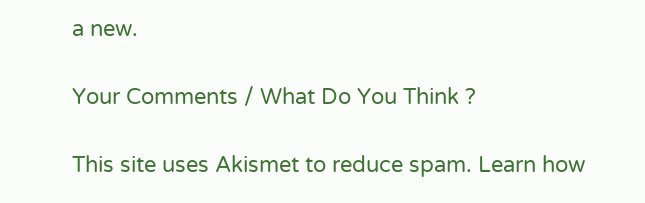a new.

Your Comments / What Do You Think ?

This site uses Akismet to reduce spam. Learn how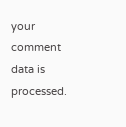your comment data is processed.